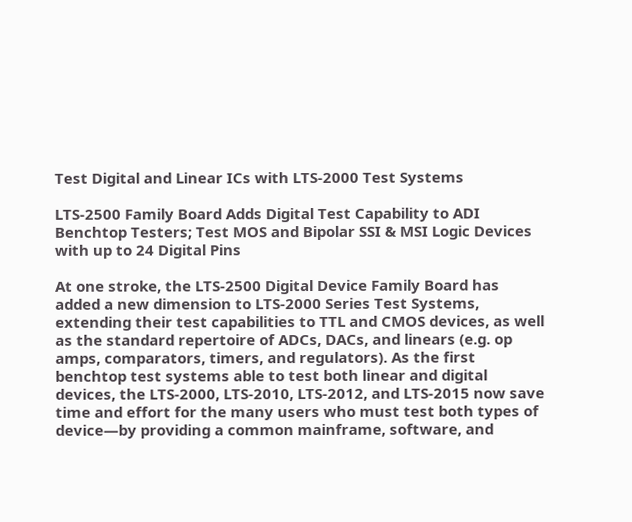Test Digital and Linear ICs with LTS-2000 Test Systems

LTS-2500 Family Board Adds Digital Test Capability to ADI Benchtop Testers; Test MOS and Bipolar SSI & MSI Logic Devices with up to 24 Digital Pins

At one stroke, the LTS-2500 Digital Device Family Board has added a new dimension to LTS-2000 Series Test Systems, extending their test capabilities to TTL and CMOS devices, as well as the standard repertoire of ADCs, DACs, and linears (e.g. op amps, comparators, timers, and regulators). As the first benchtop test systems able to test both linear and digital devices, the LTS-2000, LTS-2010, LTS-2012, and LTS-2015 now save time and effort for the many users who must test both types of device—by providing a common mainframe, software, and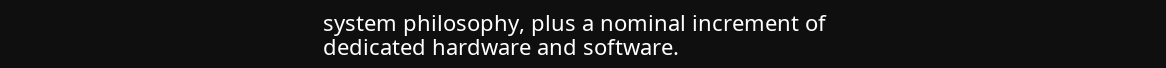system philosophy, plus a nominal increment of dedicated hardware and software.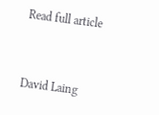Read full article



David Laing